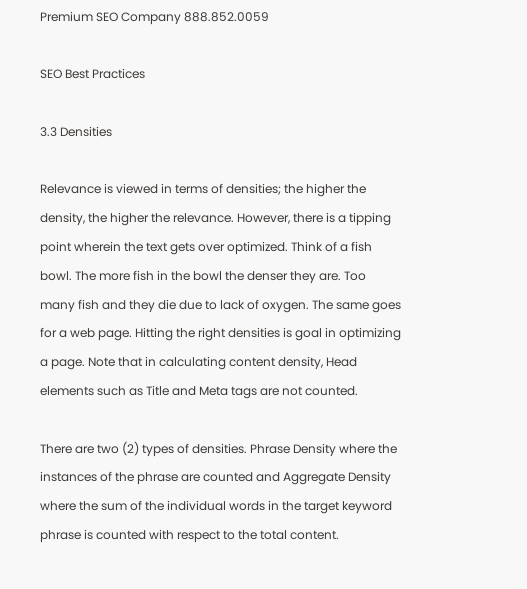Premium SEO Company 888.852.0059

SEO Best Practices

3.3 Densities

Relevance is viewed in terms of densities; the higher the density, the higher the relevance. However, there is a tipping point wherein the text gets over optimized. Think of a fish bowl. The more fish in the bowl the denser they are. Too many fish and they die due to lack of oxygen. The same goes for a web page. Hitting the right densities is goal in optimizing a page. Note that in calculating content density, Head elements such as Title and Meta tags are not counted.

There are two (2) types of densities. Phrase Density where the instances of the phrase are counted and Aggregate Density where the sum of the individual words in the target keyword phrase is counted with respect to the total content.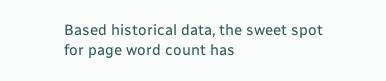Based historical data, the sweet spot for page word count has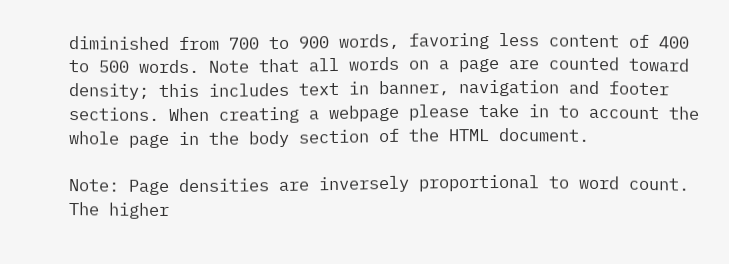diminished from 700 to 900 words, favoring less content of 400 to 500 words. Note that all words on a page are counted toward density; this includes text in banner, navigation and footer sections. When creating a webpage please take in to account the whole page in the body section of the HTML document.

Note: Page densities are inversely proportional to word count. The higher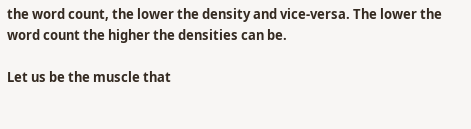the word count, the lower the density and vice-versa. The lower the word count the higher the densities can be.

Let us be the muscle that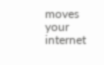moves your internet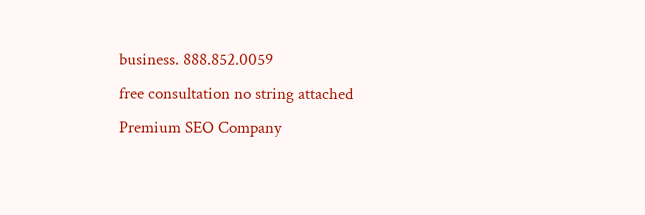business. 888.852.0059
free consultation no string attached
Premium SEO Company